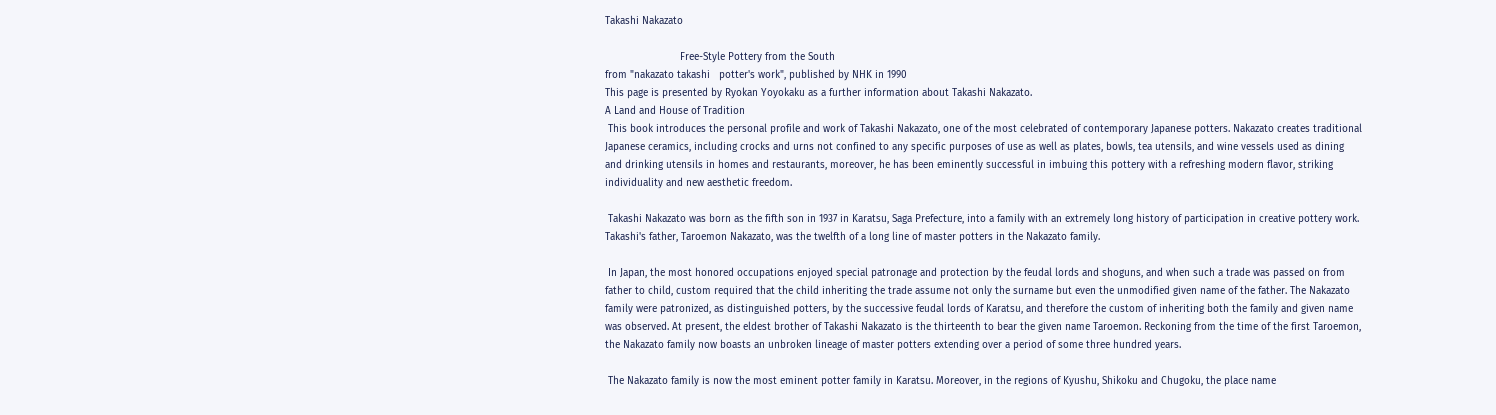Takashi Nakazato

                         Free-Style Pottery from the South
from "nakazato takashi   potter's work", published by NHK in 1990
This page is presented by Ryokan Yoyokaku as a further information about Takashi Nakazato.
A Land and House of Tradition
 This book introduces the personal profile and work of Takashi Nakazato, one of the most celebrated of contemporary Japanese potters. Nakazato creates traditional Japanese ceramics, including crocks and urns not confined to any specific purposes of use as well as plates, bowls, tea utensils, and wine vessels used as dining and drinking utensils in homes and restaurants, moreover, he has been eminently successful in imbuing this pottery with a refreshing modern flavor, striking individuality and new aesthetic freedom.

 Takashi Nakazato was born as the fifth son in 1937 in Karatsu, Saga Prefecture, into a family with an extremely long history of participation in creative pottery work. Takashi's father, Taroemon Nakazato, was the twelfth of a long line of master potters in the Nakazato family.

 In Japan, the most honored occupations enjoyed special patronage and protection by the feudal lords and shoguns, and when such a trade was passed on from father to child, custom required that the child inheriting the trade assume not only the surname but even the unmodified given name of the father. The Nakazato family were patronized, as distinguished potters, by the successive feudal lords of Karatsu, and therefore the custom of inheriting both the family and given name was observed. At present, the eldest brother of Takashi Nakazato is the thirteenth to bear the given name Taroemon. Reckoning from the time of the first Taroemon, the Nakazato family now boasts an unbroken lineage of master potters extending over a period of some three hundred years.

 The Nakazato family is now the most eminent potter family in Karatsu. Moreover, in the regions of Kyushu, Shikoku and Chugoku, the place name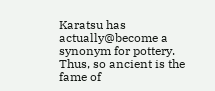Karatsu has actually@become a synonym for pottery. Thus, so ancient is the fame of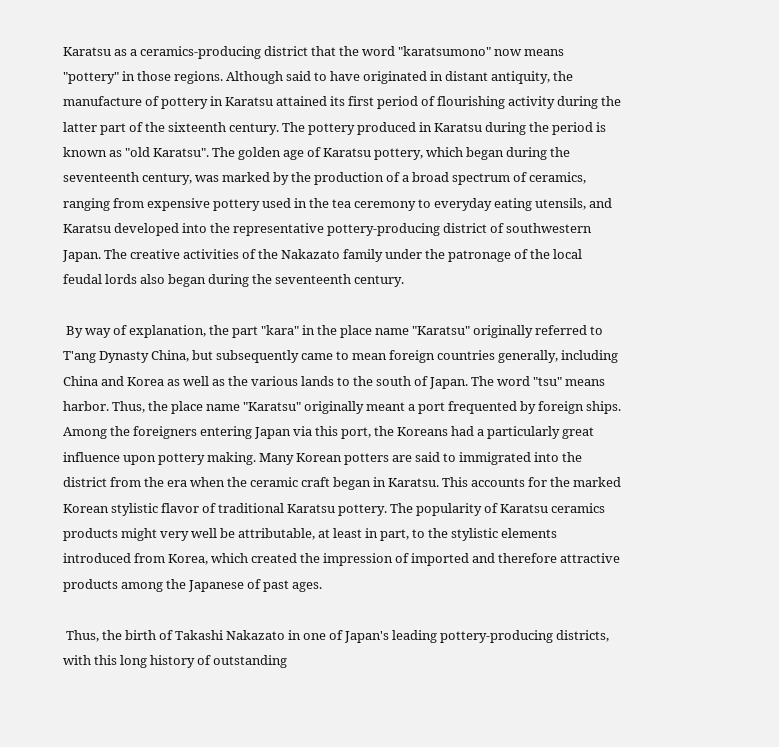Karatsu as a ceramics-producing district that the word "karatsumono" now means "pottery" in those regions. Although said to have originated in distant antiquity, the manufacture of pottery in Karatsu attained its first period of flourishing activity during the latter part of the sixteenth century. The pottery produced in Karatsu during the period is known as "old Karatsu". The golden age of Karatsu pottery, which began during the seventeenth century, was marked by the production of a broad spectrum of ceramics, ranging from expensive pottery used in the tea ceremony to everyday eating utensils, and Karatsu developed into the representative pottery-producing district of southwestern Japan. The creative activities of the Nakazato family under the patronage of the local feudal lords also began during the seventeenth century.

 By way of explanation, the part "kara" in the place name "Karatsu" originally referred to T'ang Dynasty China, but subsequently came to mean foreign countries generally, including China and Korea as well as the various lands to the south of Japan. The word "tsu" means harbor. Thus, the place name "Karatsu" originally meant a port frequented by foreign ships. Among the foreigners entering Japan via this port, the Koreans had a particularly great influence upon pottery making. Many Korean potters are said to immigrated into the district from the era when the ceramic craft began in Karatsu. This accounts for the marked Korean stylistic flavor of traditional Karatsu pottery. The popularity of Karatsu ceramics products might very well be attributable, at least in part, to the stylistic elements introduced from Korea, which created the impression of imported and therefore attractive products among the Japanese of past ages.

 Thus, the birth of Takashi Nakazato in one of Japan's leading pottery-producing districts, with this long history of outstanding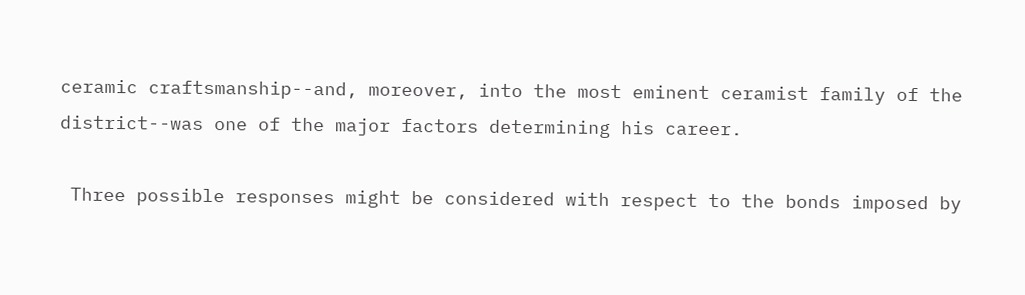ceramic craftsmanship--and, moreover, into the most eminent ceramist family of the district--was one of the major factors determining his career.

 Three possible responses might be considered with respect to the bonds imposed by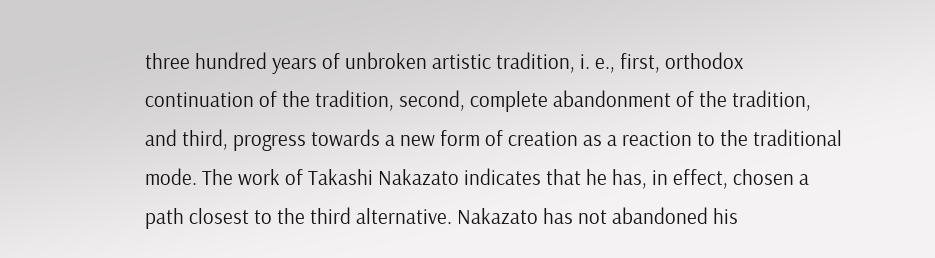three hundred years of unbroken artistic tradition, i. e., first, orthodox continuation of the tradition, second, complete abandonment of the tradition, and third, progress towards a new form of creation as a reaction to the traditional mode. The work of Takashi Nakazato indicates that he has, in effect, chosen a path closest to the third alternative. Nakazato has not abandoned his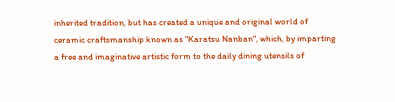inherited tradition, but has created a unique and original world of ceramic craftsmanship known as "Karatsu Nanban", which, by imparting a free and imaginative artistic form to the daily dining utensils of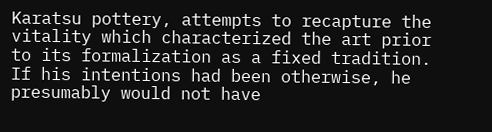Karatsu pottery, attempts to recapture the vitality which characterized the art prior to its formalization as a fixed tradition. If his intentions had been otherwise, he presumably would not have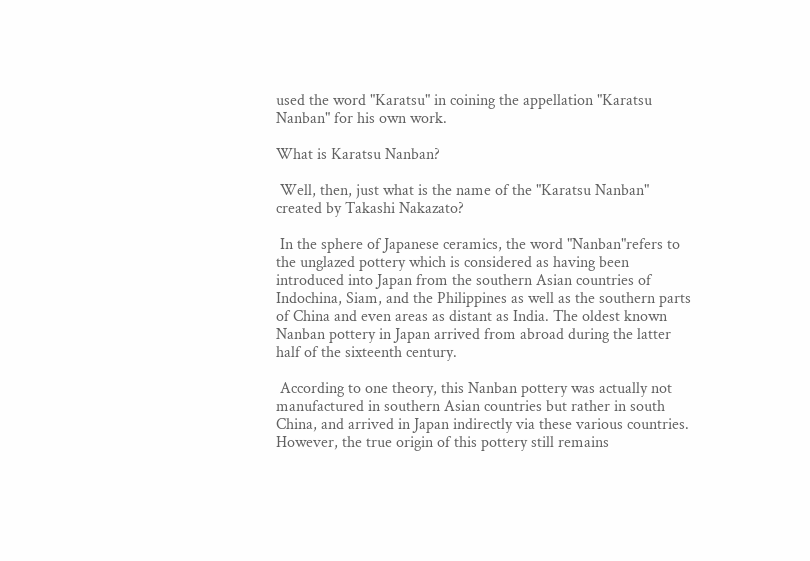used the word "Karatsu" in coining the appellation "Karatsu Nanban" for his own work.

What is Karatsu Nanban?

 Well, then, just what is the name of the "Karatsu Nanban" created by Takashi Nakazato?

 In the sphere of Japanese ceramics, the word "Nanban"refers to the unglazed pottery which is considered as having been introduced into Japan from the southern Asian countries of Indochina, Siam, and the Philippines as well as the southern parts of China and even areas as distant as India. The oldest known Nanban pottery in Japan arrived from abroad during the latter half of the sixteenth century.

 According to one theory, this Nanban pottery was actually not manufactured in southern Asian countries but rather in south China, and arrived in Japan indirectly via these various countries. However, the true origin of this pottery still remains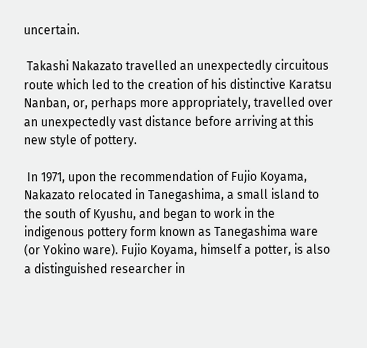uncertain.

 Takashi Nakazato travelled an unexpectedly circuitous route which led to the creation of his distinctive Karatsu Nanban, or, perhaps more appropriately, travelled over an unexpectedly vast distance before arriving at this new style of pottery.

 In 1971, upon the recommendation of Fujio Koyama, Nakazato relocated in Tanegashima, a small island to the south of Kyushu, and began to work in the indigenous pottery form known as Tanegashima ware (or Yokino ware). Fujio Koyama, himself a potter, is also a distinguished researcher in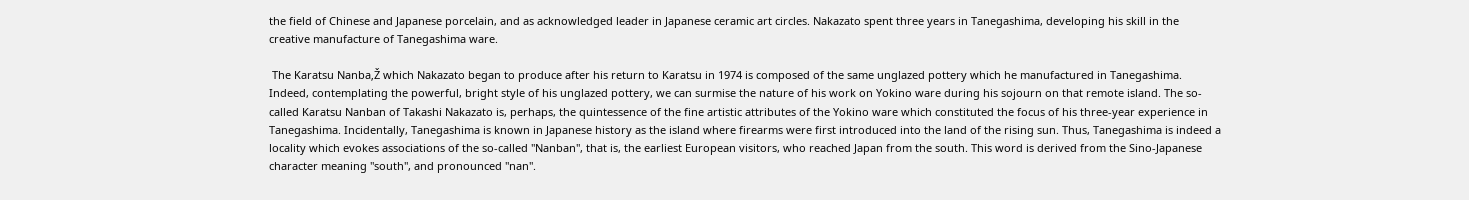the field of Chinese and Japanese porcelain, and as acknowledged leader in Japanese ceramic art circles. Nakazato spent three years in Tanegashima, developing his skill in the creative manufacture of Tanegashima ware.

 The Karatsu Nanba‚Ž which Nakazato began to produce after his return to Karatsu in 1974 is composed of the same unglazed pottery which he manufactured in Tanegashima. Indeed, contemplating the powerful, bright style of his unglazed pottery, we can surmise the nature of his work on Yokino ware during his sojourn on that remote island. The so-called Karatsu Nanban of Takashi Nakazato is, perhaps, the quintessence of the fine artistic attributes of the Yokino ware which constituted the focus of his three-year experience in Tanegashima. Incidentally, Tanegashima is known in Japanese history as the island where firearms were first introduced into the land of the rising sun. Thus, Tanegashima is indeed a locality which evokes associations of the so-called "Nanban", that is, the earliest European visitors, who reached Japan from the south. This word is derived from the Sino-Japanese character meaning "south", and pronounced "nan".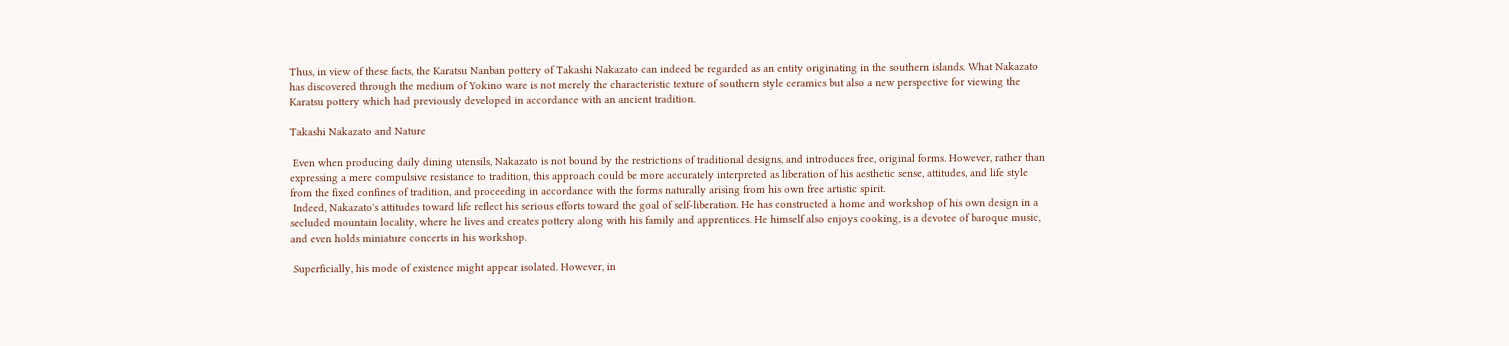Thus, in view of these facts, the Karatsu Nanban pottery of Takashi Nakazato can indeed be regarded as an entity originating in the southern islands. What Nakazato has discovered through the medium of Yokino ware is not merely the characteristic texture of southern style ceramics but also a new perspective for viewing the Karatsu pottery which had previously developed in accordance with an ancient tradition.

Takashi Nakazato and Nature

 Even when producing daily dining utensils, Nakazato is not bound by the restrictions of traditional designs, and introduces free, original forms. However, rather than expressing a mere compulsive resistance to tradition, this approach could be more accurately interpreted as liberation of his aesthetic sense, attitudes, and life style from the fixed confines of tradition, and proceeding in accordance with the forms naturally arising from his own free artistic spirit.
 Indeed, Nakazato's attitudes toward life reflect his serious efforts toward the goal of self-liberation. He has constructed a home and workshop of his own design in a secluded mountain locality, where he lives and creates pottery along with his family and apprentices. He himself also enjoys cooking, is a devotee of baroque music, and even holds miniature concerts in his workshop.

 Superficially, his mode of existence might appear isolated. However, in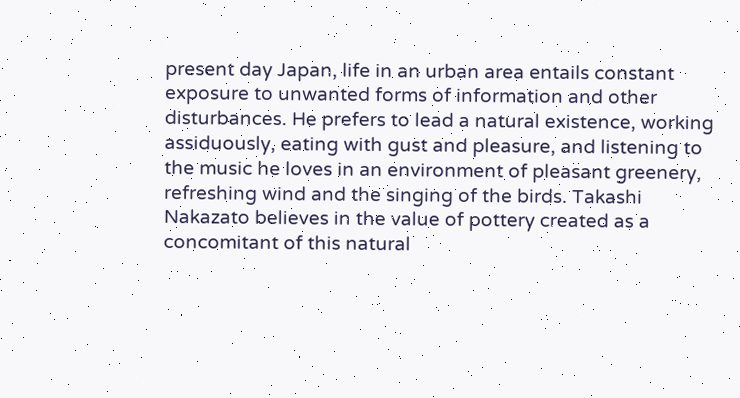present day Japan, life in an urban area entails constant exposure to unwanted forms of information and other disturbances. He prefers to lead a natural existence, working assiduously, eating with gust and pleasure, and listening to the music he loves in an environment of pleasant greenery, refreshing wind and the singing of the birds. Takashi Nakazato believes in the value of pottery created as a concomitant of this natural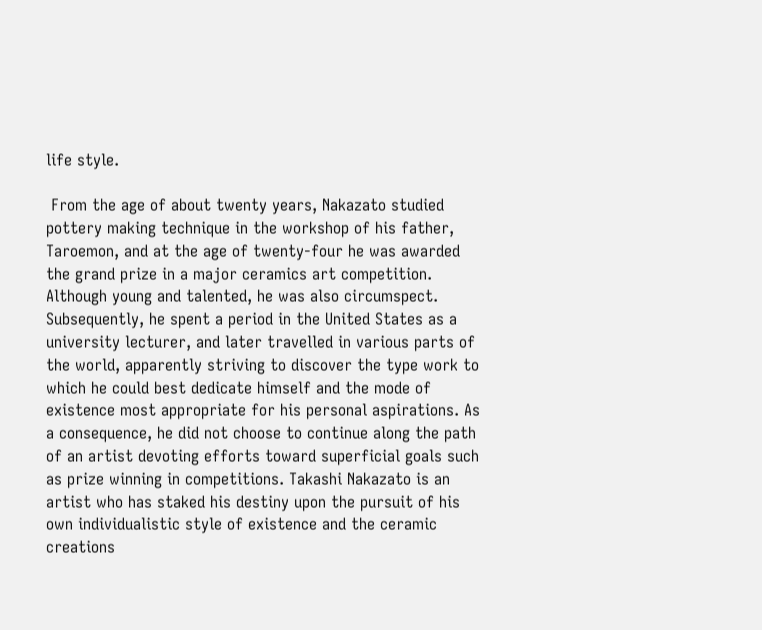life style.

 From the age of about twenty years, Nakazato studied pottery making technique in the workshop of his father, Taroemon, and at the age of twenty-four he was awarded the grand prize in a major ceramics art competition. Although young and talented, he was also circumspect. Subsequently, he spent a period in the United States as a university lecturer, and later travelled in various parts of the world, apparently striving to discover the type work to which he could best dedicate himself and the mode of existence most appropriate for his personal aspirations. As a consequence, he did not choose to continue along the path of an artist devoting efforts toward superficial goals such as prize winning in competitions. Takashi Nakazato is an artist who has staked his destiny upon the pursuit of his own individualistic style of existence and the ceramic creations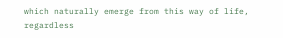which naturally emerge from this way of life, regardless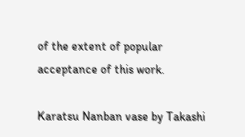of the extent of popular acceptance of this work.

Karatsu Nanban vase by Takashi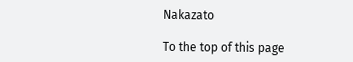Nakazato

To the top of this page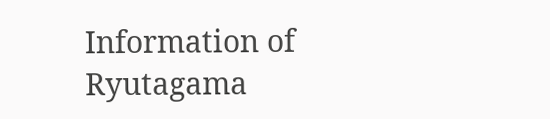Information of Ryutagama